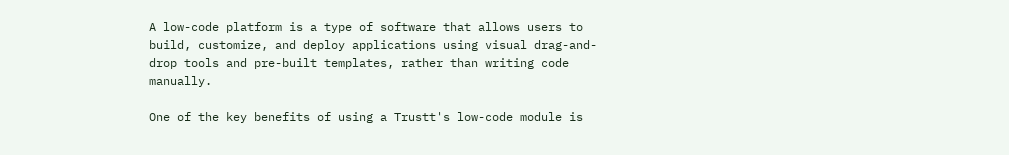A low-code platform is a type of software that allows users to build, customize, and deploy applications using visual drag-and-drop tools and pre-built templates, rather than writing code manually.

One of the key benefits of using a Trustt's low-code module is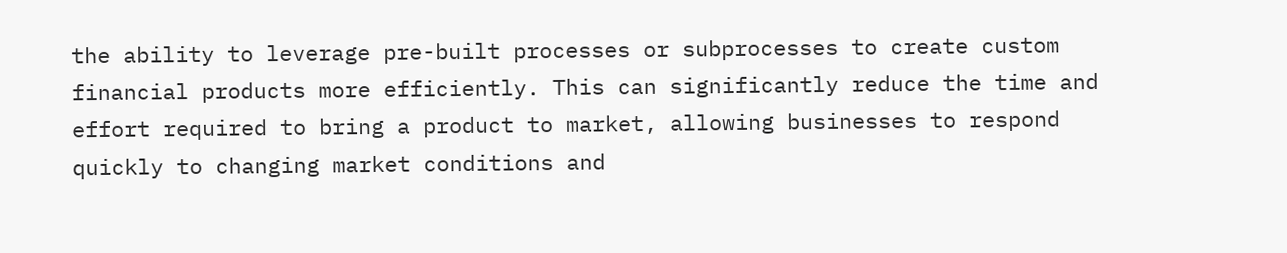the ability to leverage pre-built processes or subprocesses to create custom financial products more efficiently. This can significantly reduce the time and effort required to bring a product to market, allowing businesses to respond quickly to changing market conditions and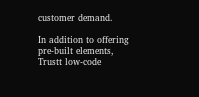customer demand.

In addition to offering pre-built elements, Trustt low-code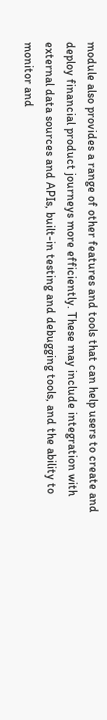module also provides a range of other features and tools that can help users to create and deploy financial product journeys more efficiently. These may include integration with external data sources and APIs, built-in testing and debugging tools, and the ability to monitor and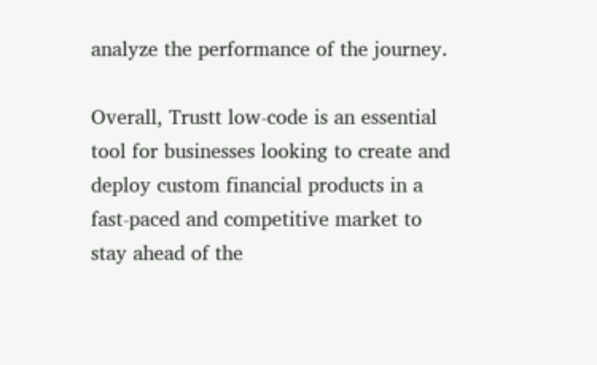analyze the performance of the journey.

Overall, Trustt low-code is an essential tool for businesses looking to create and deploy custom financial products in a fast-paced and competitive market to stay ahead of the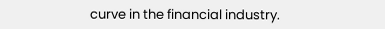curve in the financial industry.